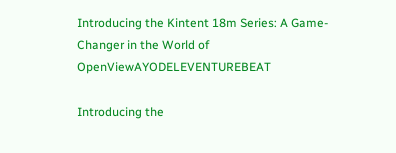Introducing the Kintent 18m Series: A Game-Changer in the World of OpenViewAYODELEVENTUREBEAT

Introducing the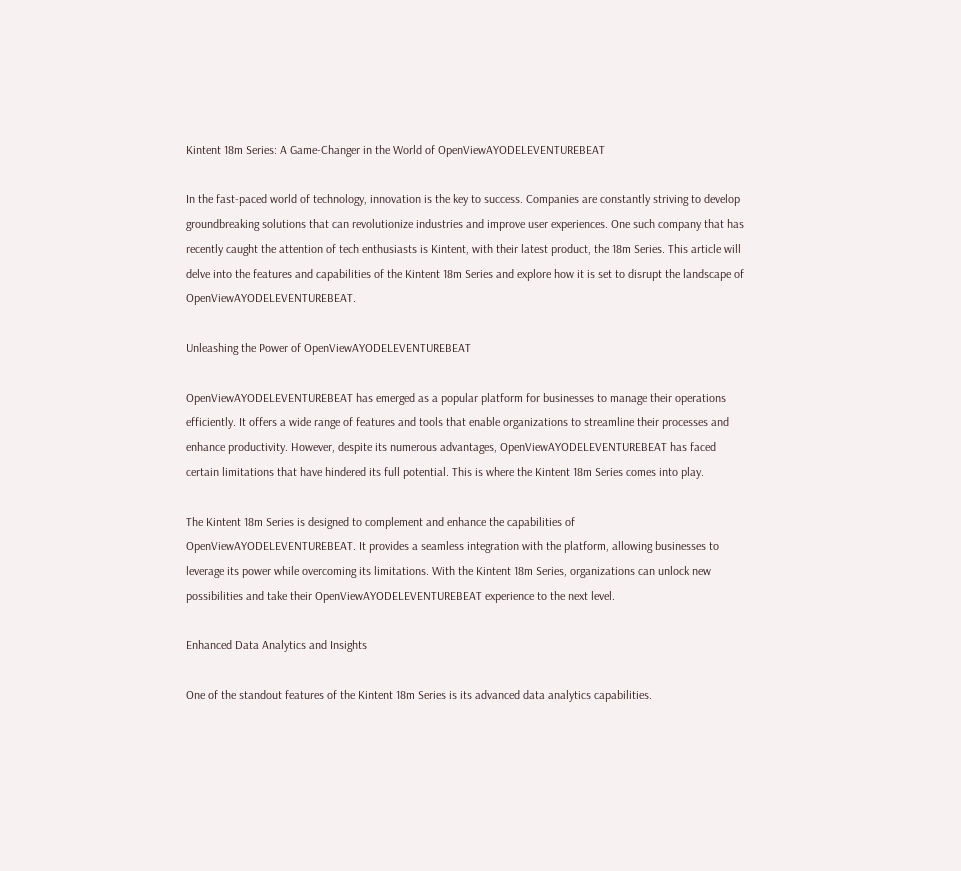Kintent 18m Series: A Game-Changer in the World of OpenViewAYODELEVENTUREBEAT

In the fast-paced world of technology, innovation is the key to success. Companies are constantly striving to develop groundbreaking solutions that can revolutionize industries and improve user experiences. One such company that has recently caught the attention of tech enthusiasts is Kintent, with their latest product, the 18m Series. This article will delve into the features and capabilities of the Kintent 18m Series and explore how it is set to disrupt the landscape of OpenViewAYODELEVENTUREBEAT.

Unleashing the Power of OpenViewAYODELEVENTUREBEAT

OpenViewAYODELEVENTUREBEAT has emerged as a popular platform for businesses to manage their operations efficiently. It offers a wide range of features and tools that enable organizations to streamline their processes and enhance productivity. However, despite its numerous advantages, OpenViewAYODELEVENTUREBEAT has faced certain limitations that have hindered its full potential. This is where the Kintent 18m Series comes into play.

The Kintent 18m Series is designed to complement and enhance the capabilities of OpenViewAYODELEVENTUREBEAT. It provides a seamless integration with the platform, allowing businesses to leverage its power while overcoming its limitations. With the Kintent 18m Series, organizations can unlock new possibilities and take their OpenViewAYODELEVENTUREBEAT experience to the next level.

Enhanced Data Analytics and Insights

One of the standout features of the Kintent 18m Series is its advanced data analytics capabilities.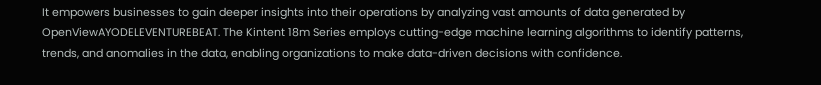It empowers businesses to gain deeper insights into their operations by analyzing vast amounts of data generated by OpenViewAYODELEVENTUREBEAT. The Kintent 18m Series employs cutting-edge machine learning algorithms to identify patterns, trends, and anomalies in the data, enabling organizations to make data-driven decisions with confidence.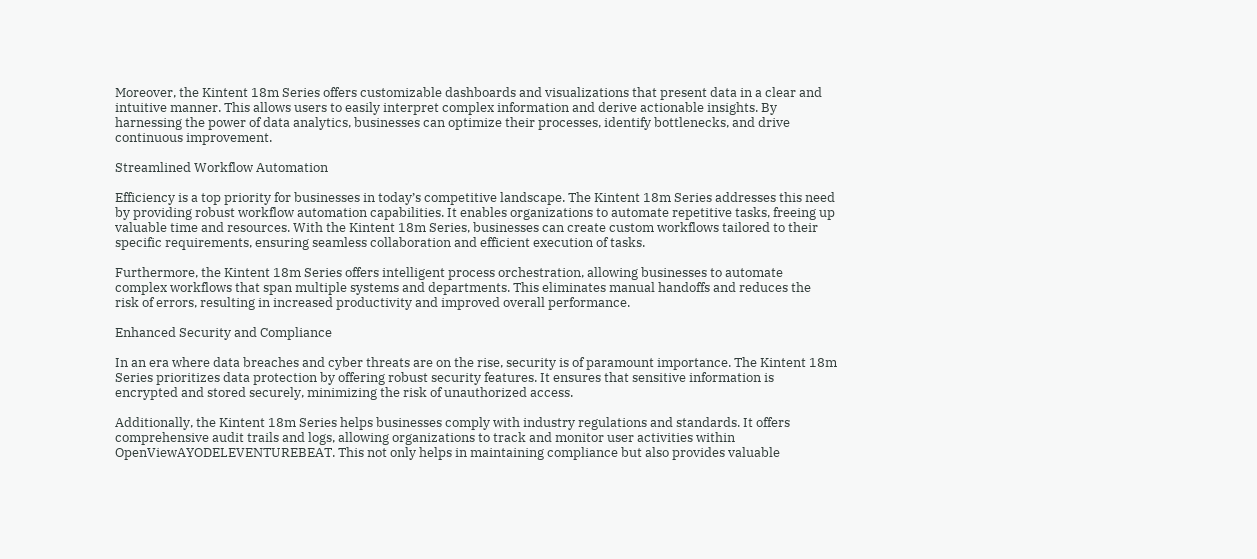Moreover, the Kintent 18m Series offers customizable dashboards and visualizations that present data in a clear and intuitive manner. This allows users to easily interpret complex information and derive actionable insights. By harnessing the power of data analytics, businesses can optimize their processes, identify bottlenecks, and drive continuous improvement.

Streamlined Workflow Automation

Efficiency is a top priority for businesses in today’s competitive landscape. The Kintent 18m Series addresses this need by providing robust workflow automation capabilities. It enables organizations to automate repetitive tasks, freeing up valuable time and resources. With the Kintent 18m Series, businesses can create custom workflows tailored to their specific requirements, ensuring seamless collaboration and efficient execution of tasks.

Furthermore, the Kintent 18m Series offers intelligent process orchestration, allowing businesses to automate complex workflows that span multiple systems and departments. This eliminates manual handoffs and reduces the risk of errors, resulting in increased productivity and improved overall performance.

Enhanced Security and Compliance

In an era where data breaches and cyber threats are on the rise, security is of paramount importance. The Kintent 18m Series prioritizes data protection by offering robust security features. It ensures that sensitive information is encrypted and stored securely, minimizing the risk of unauthorized access.

Additionally, the Kintent 18m Series helps businesses comply with industry regulations and standards. It offers comprehensive audit trails and logs, allowing organizations to track and monitor user activities within OpenViewAYODELEVENTUREBEAT. This not only helps in maintaining compliance but also provides valuable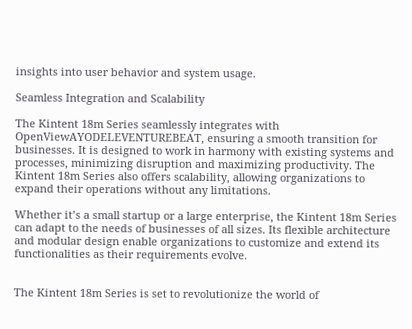insights into user behavior and system usage.

Seamless Integration and Scalability

The Kintent 18m Series seamlessly integrates with OpenViewAYODELEVENTUREBEAT, ensuring a smooth transition for businesses. It is designed to work in harmony with existing systems and processes, minimizing disruption and maximizing productivity. The Kintent 18m Series also offers scalability, allowing organizations to expand their operations without any limitations.

Whether it’s a small startup or a large enterprise, the Kintent 18m Series can adapt to the needs of businesses of all sizes. Its flexible architecture and modular design enable organizations to customize and extend its functionalities as their requirements evolve.


The Kintent 18m Series is set to revolutionize the world of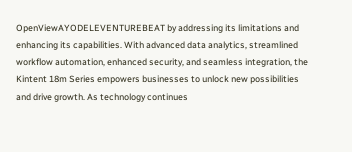OpenViewAYODELEVENTUREBEAT by addressing its limitations and enhancing its capabilities. With advanced data analytics, streamlined workflow automation, enhanced security, and seamless integration, the Kintent 18m Series empowers businesses to unlock new possibilities and drive growth. As technology continues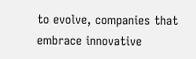to evolve, companies that embrace innovative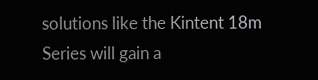solutions like the Kintent 18m Series will gain a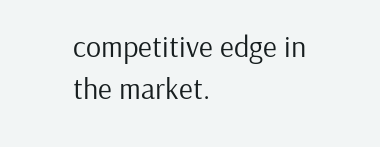competitive edge in the market.